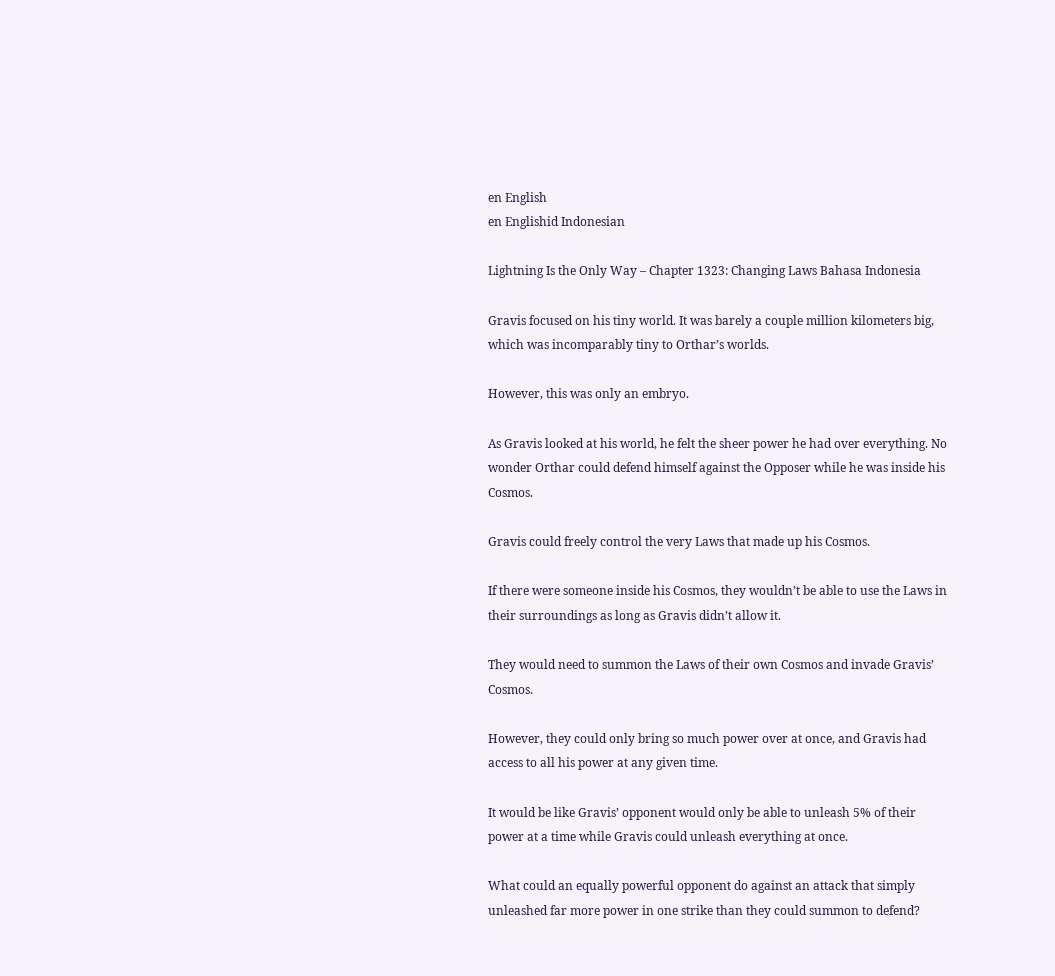en English
en Englishid Indonesian

Lightning Is the Only Way – Chapter 1323: Changing Laws Bahasa Indonesia

Gravis focused on his tiny world. It was barely a couple million kilometers big, which was incomparably tiny to Orthar’s worlds.

However, this was only an embryo.

As Gravis looked at his world, he felt the sheer power he had over everything. No wonder Orthar could defend himself against the Opposer while he was inside his Cosmos.

Gravis could freely control the very Laws that made up his Cosmos.

If there were someone inside his Cosmos, they wouldn’t be able to use the Laws in their surroundings as long as Gravis didn’t allow it.

They would need to summon the Laws of their own Cosmos and invade Gravis’ Cosmos.

However, they could only bring so much power over at once, and Gravis had access to all his power at any given time.

It would be like Gravis’ opponent would only be able to unleash 5% of their power at a time while Gravis could unleash everything at once.

What could an equally powerful opponent do against an attack that simply unleashed far more power in one strike than they could summon to defend?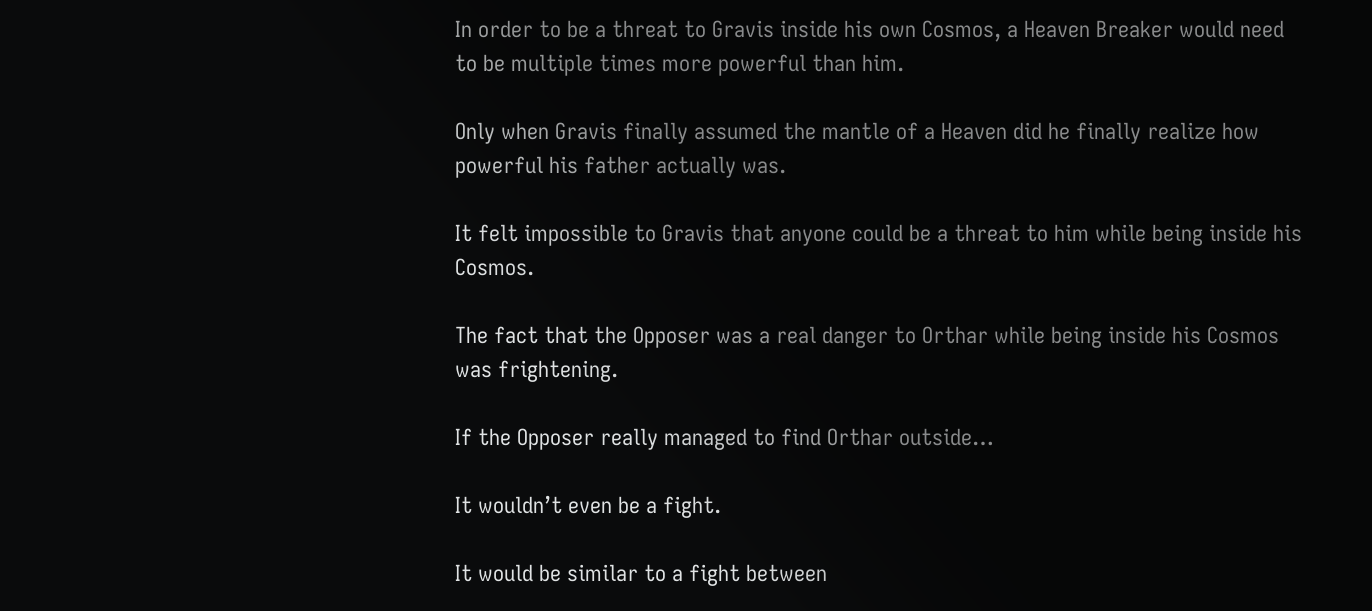In order to be a threat to Gravis inside his own Cosmos, a Heaven Breaker would need to be multiple times more powerful than him.

Only when Gravis finally assumed the mantle of a Heaven did he finally realize how powerful his father actually was.

It felt impossible to Gravis that anyone could be a threat to him while being inside his Cosmos.

The fact that the Opposer was a real danger to Orthar while being inside his Cosmos was frightening.

If the Opposer really managed to find Orthar outside…

It wouldn’t even be a fight.

It would be similar to a fight between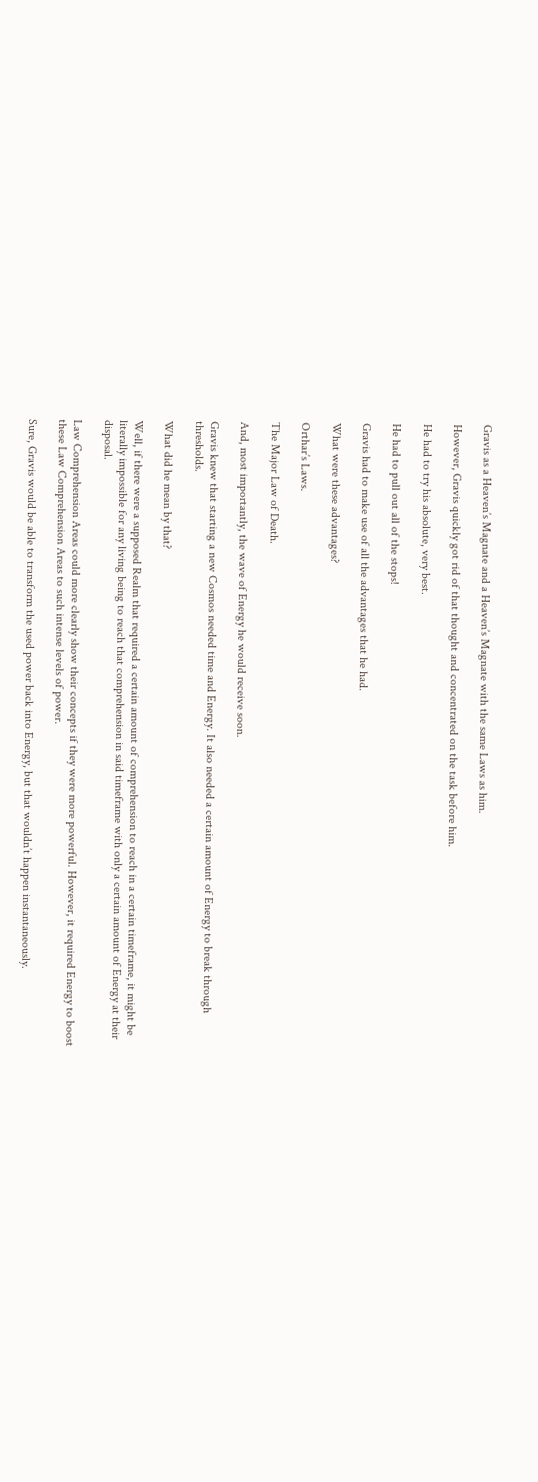Gravis as a Heaven’s Magnate and a Heaven’s Magnate with the same Laws as him.

However, Gravis quickly got rid of that thought and concentrated on the task before him.

He had to try his absolute, very best.

He had to pull out all of the stops!

Gravis had to make use of all the advantages that he had.

What were these advantages?

Orthar’s Laws.

The Major Law of Death.

And, most importantly, the wave of Energy he would receive soon.

Gravis knew that starting a new Cosmos needed time and Energy. It also needed a certain amount of Energy to break through thresholds.

What did he mean by that?

Well, if there were a supposed Realm that required a certain amount of comprehension to reach in a certain timeframe, it might be literally impossible for any living being to reach that comprehension in said timeframe with only a certain amount of Energy at their disposal.

Law Comprehension Areas could more clearly show their concepts if they were more powerful. However, it required Energy to boost these Law Comprehension Areas to such intense levels of power.

Sure, Gravis would be able to transform the used power back into Energy, but that wouldn’t happen instantaneously.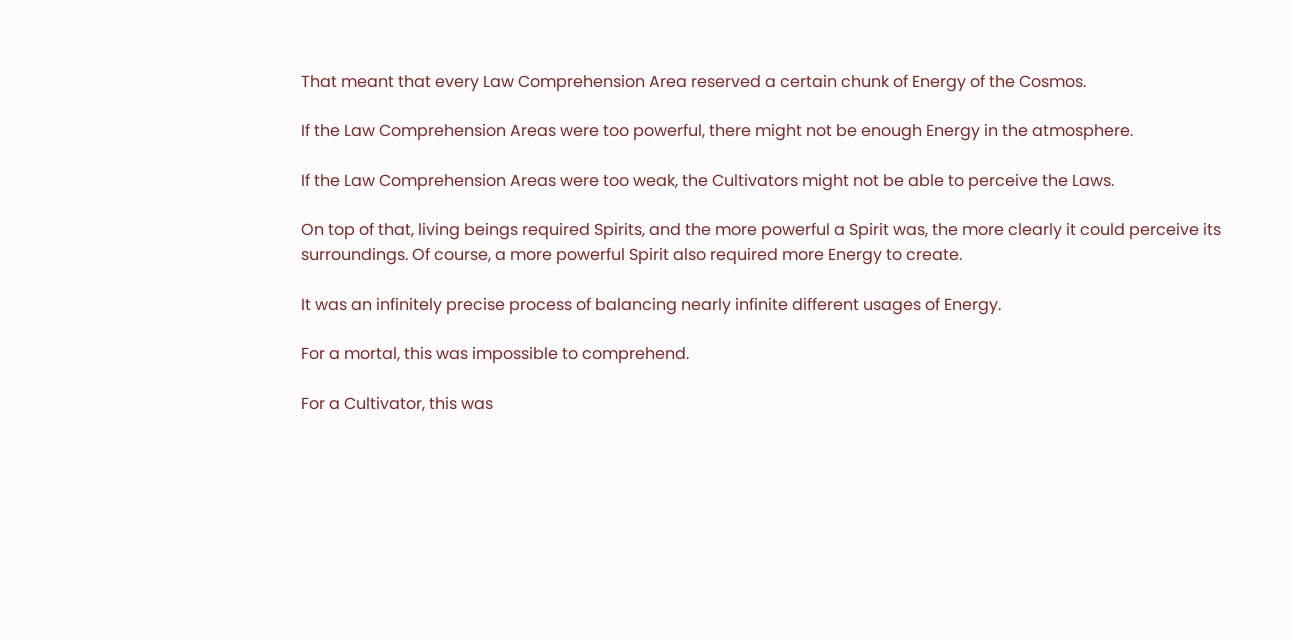That meant that every Law Comprehension Area reserved a certain chunk of Energy of the Cosmos.

If the Law Comprehension Areas were too powerful, there might not be enough Energy in the atmosphere.

If the Law Comprehension Areas were too weak, the Cultivators might not be able to perceive the Laws.

On top of that, living beings required Spirits, and the more powerful a Spirit was, the more clearly it could perceive its surroundings. Of course, a more powerful Spirit also required more Energy to create.

It was an infinitely precise process of balancing nearly infinite different usages of Energy.

For a mortal, this was impossible to comprehend.

For a Cultivator, this was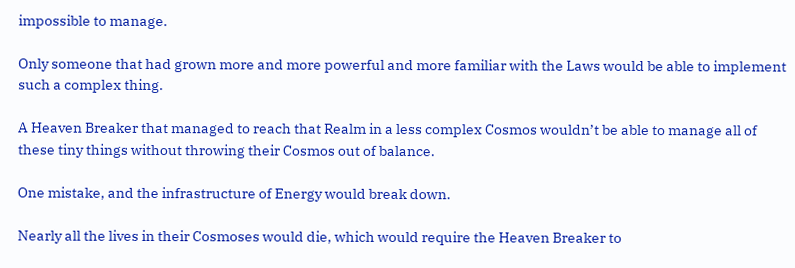impossible to manage.

Only someone that had grown more and more powerful and more familiar with the Laws would be able to implement such a complex thing.

A Heaven Breaker that managed to reach that Realm in a less complex Cosmos wouldn’t be able to manage all of these tiny things without throwing their Cosmos out of balance.

One mistake, and the infrastructure of Energy would break down.

Nearly all the lives in their Cosmoses would die, which would require the Heaven Breaker to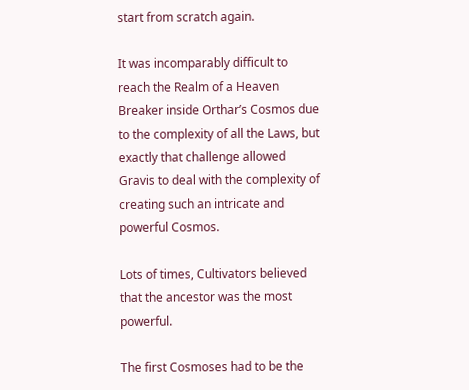start from scratch again.

It was incomparably difficult to reach the Realm of a Heaven Breaker inside Orthar’s Cosmos due to the complexity of all the Laws, but exactly that challenge allowed Gravis to deal with the complexity of creating such an intricate and powerful Cosmos.

Lots of times, Cultivators believed that the ancestor was the most powerful.

The first Cosmoses had to be the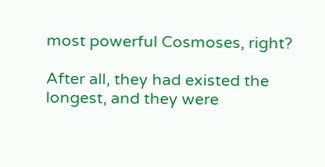most powerful Cosmoses, right?

After all, they had existed the longest, and they were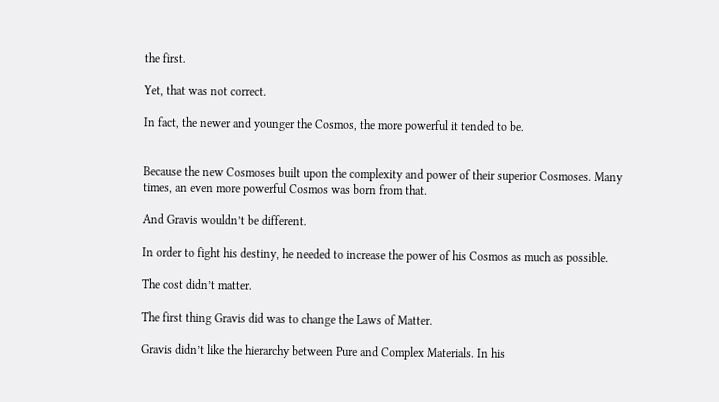the first.

Yet, that was not correct.

In fact, the newer and younger the Cosmos, the more powerful it tended to be.


Because the new Cosmoses built upon the complexity and power of their superior Cosmoses. Many times, an even more powerful Cosmos was born from that.

And Gravis wouldn’t be different.

In order to fight his destiny, he needed to increase the power of his Cosmos as much as possible.

The cost didn’t matter.

The first thing Gravis did was to change the Laws of Matter.

Gravis didn’t like the hierarchy between Pure and Complex Materials. In his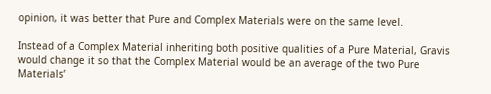opinion, it was better that Pure and Complex Materials were on the same level.

Instead of a Complex Material inheriting both positive qualities of a Pure Material, Gravis would change it so that the Complex Material would be an average of the two Pure Materials’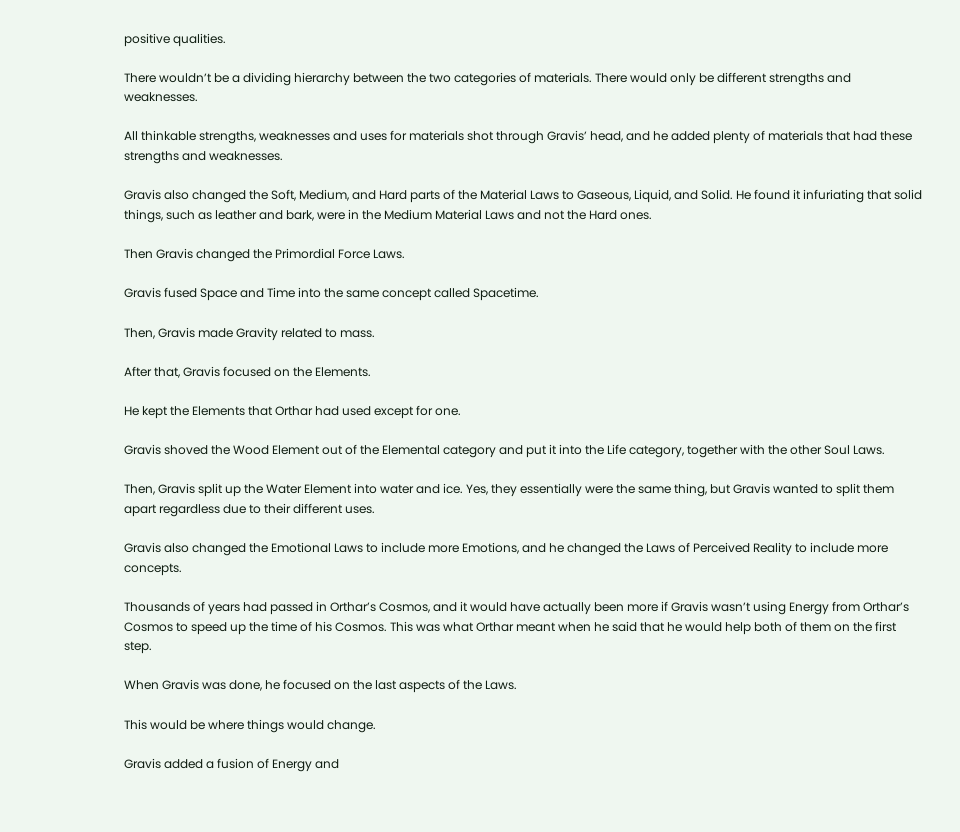positive qualities.

There wouldn’t be a dividing hierarchy between the two categories of materials. There would only be different strengths and weaknesses.

All thinkable strengths, weaknesses and uses for materials shot through Gravis’ head, and he added plenty of materials that had these strengths and weaknesses.

Gravis also changed the Soft, Medium, and Hard parts of the Material Laws to Gaseous, Liquid, and Solid. He found it infuriating that solid things, such as leather and bark, were in the Medium Material Laws and not the Hard ones.

Then Gravis changed the Primordial Force Laws.

Gravis fused Space and Time into the same concept called Spacetime.

Then, Gravis made Gravity related to mass.

After that, Gravis focused on the Elements.

He kept the Elements that Orthar had used except for one.

Gravis shoved the Wood Element out of the Elemental category and put it into the Life category, together with the other Soul Laws.

Then, Gravis split up the Water Element into water and ice. Yes, they essentially were the same thing, but Gravis wanted to split them apart regardless due to their different uses.

Gravis also changed the Emotional Laws to include more Emotions, and he changed the Laws of Perceived Reality to include more concepts.

Thousands of years had passed in Orthar’s Cosmos, and it would have actually been more if Gravis wasn’t using Energy from Orthar’s Cosmos to speed up the time of his Cosmos. This was what Orthar meant when he said that he would help both of them on the first step.

When Gravis was done, he focused on the last aspects of the Laws.

This would be where things would change.

Gravis added a fusion of Energy and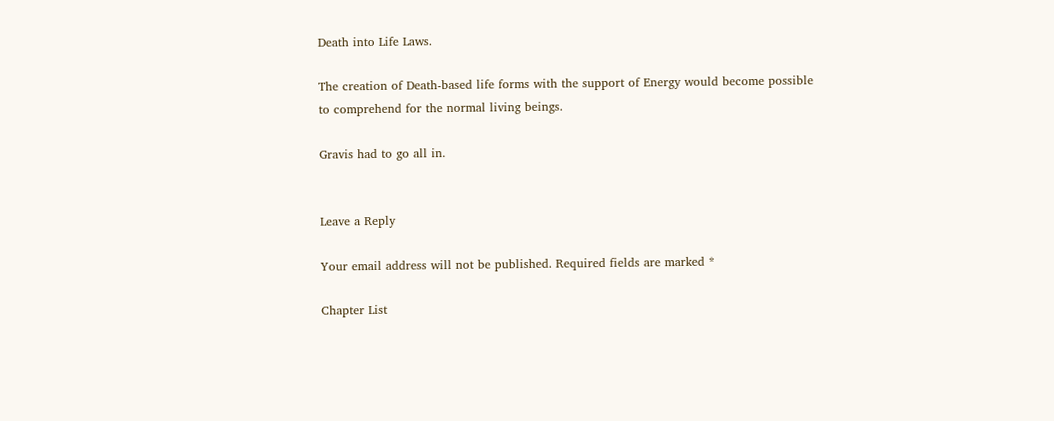Death into Life Laws.

The creation of Death-based life forms with the support of Energy would become possible to comprehend for the normal living beings.

Gravis had to go all in.


Leave a Reply

Your email address will not be published. Required fields are marked *

Chapter List